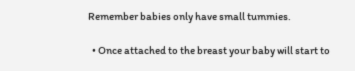Remember babies only have small tummies.

  • Once attached to the breast your baby will start to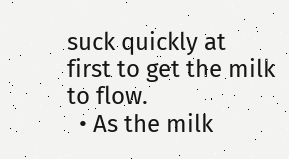suck quickly at first to get the milk to flow.
  • As the milk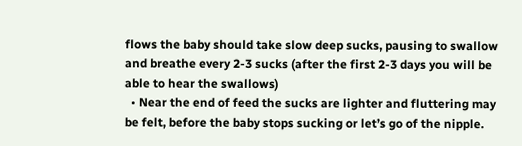flows the baby should take slow deep sucks, pausing to swallow and breathe every 2-3 sucks (after the first 2-3 days you will be able to hear the swallows)
  • Near the end of feed the sucks are lighter and fluttering may be felt, before the baby stops sucking or let’s go of the nipple.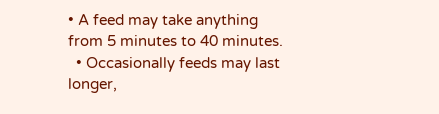• A feed may take anything from 5 minutes to 40 minutes.
  • Occasionally feeds may last longer,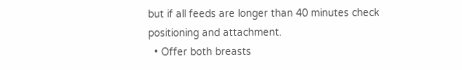but if all feeds are longer than 40 minutes check positioning and attachment.
  • Offer both breasts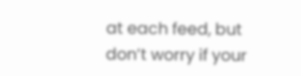at each feed, but don’t worry if your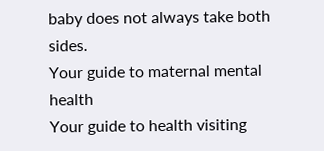baby does not always take both sides.
Your guide to maternal mental health
Your guide to health visiting